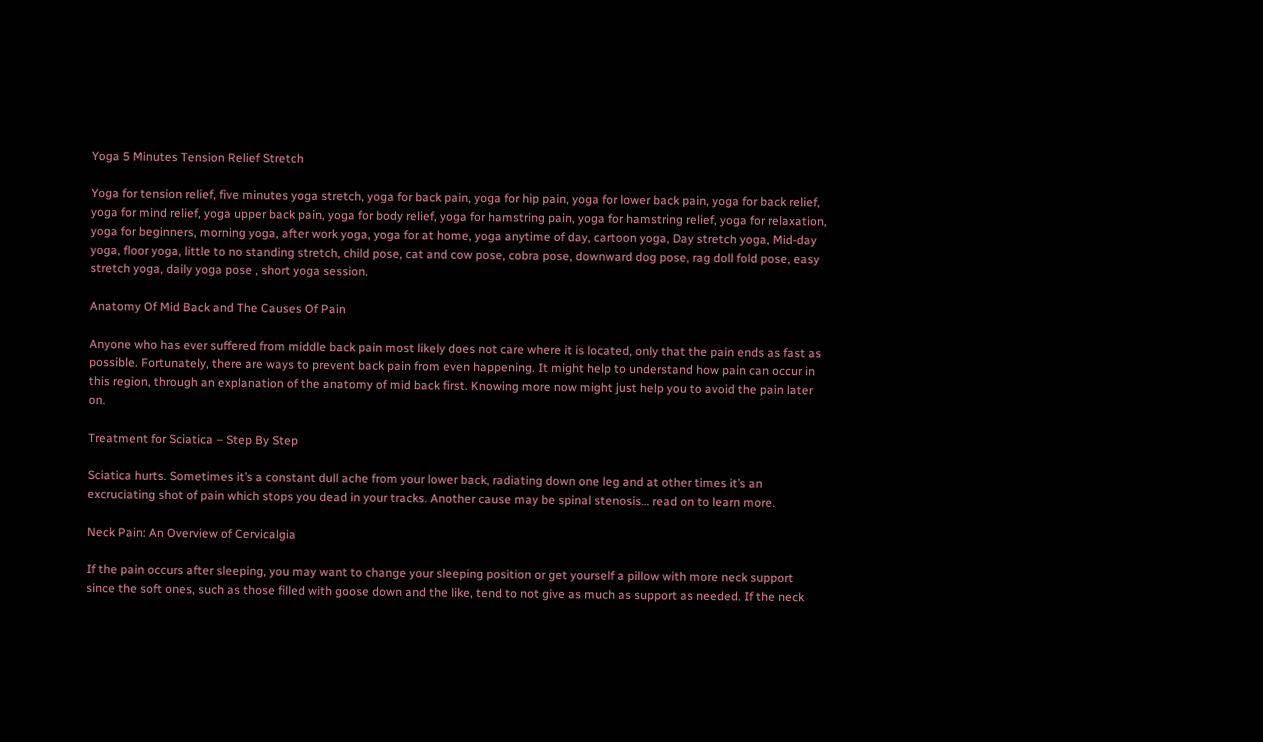Yoga 5 Minutes Tension Relief Stretch

Yoga for tension relief, five minutes yoga stretch, yoga for back pain, yoga for hip pain, yoga for lower back pain, yoga for back relief, yoga for mind relief, yoga upper back pain, yoga for body relief, yoga for hamstring pain, yoga for hamstring relief, yoga for relaxation, yoga for beginners, morning yoga, after work yoga, yoga for at home, yoga anytime of day, cartoon yoga, Day stretch yoga, Mid-day yoga, floor yoga, little to no standing stretch, child pose, cat and cow pose, cobra pose, downward dog pose, rag doll fold pose, easy stretch yoga, daily yoga pose , short yoga session.

Anatomy Of Mid Back and The Causes Of Pain

Anyone who has ever suffered from middle back pain most likely does not care where it is located, only that the pain ends as fast as possible. Fortunately, there are ways to prevent back pain from even happening. It might help to understand how pain can occur in this region, through an explanation of the anatomy of mid back first. Knowing more now might just help you to avoid the pain later on.

Treatment for Sciatica – Step By Step

Sciatica hurts. Sometimes it’s a constant dull ache from your lower back, radiating down one leg and at other times it’s an excruciating shot of pain which stops you dead in your tracks. Another cause may be spinal stenosis… read on to learn more.

Neck Pain: An Overview of Cervicalgia

If the pain occurs after sleeping, you may want to change your sleeping position or get yourself a pillow with more neck support since the soft ones, such as those filled with goose down and the like, tend to not give as much as support as needed. If the neck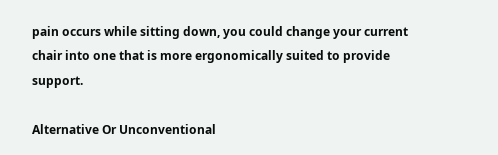pain occurs while sitting down, you could change your current chair into one that is more ergonomically suited to provide support.

Alternative Or Unconventional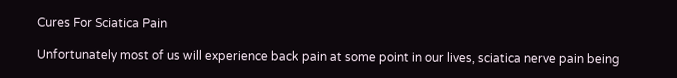Cures For Sciatica Pain

Unfortunately most of us will experience back pain at some point in our lives, sciatica nerve pain being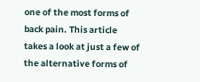one of the most forms of back pain. This article takes a look at just a few of the alternative forms of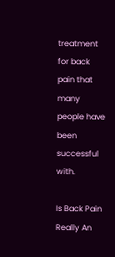treatment for back pain that many people have been successful with.

Is Back Pain Really An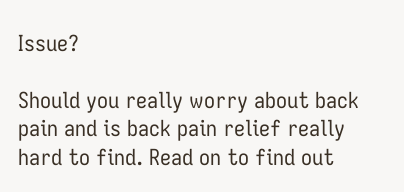Issue?

Should you really worry about back pain and is back pain relief really hard to find. Read on to find out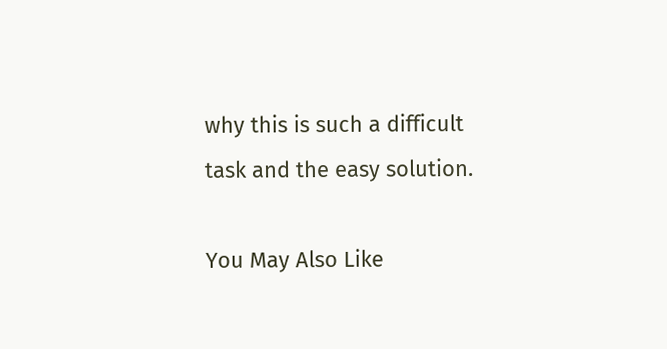why this is such a difficult task and the easy solution.

You May Also Like